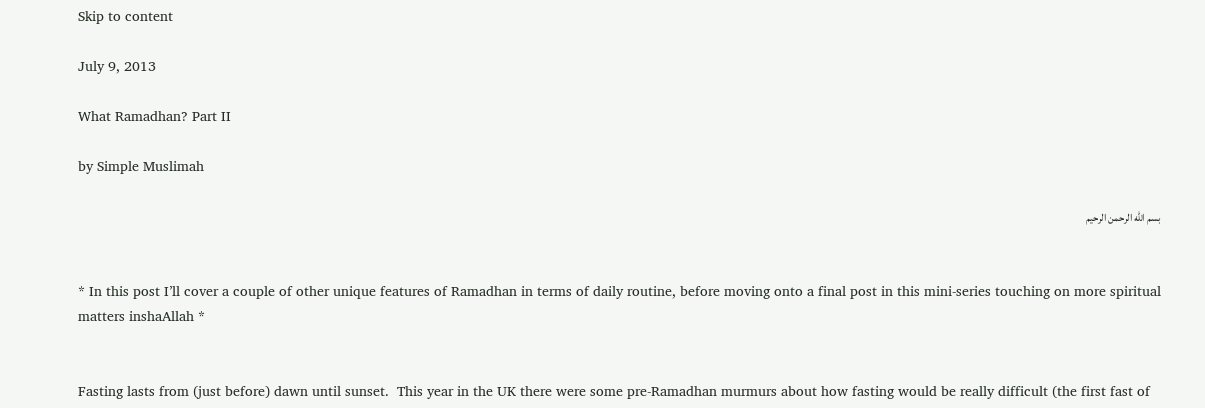Skip to content

July 9, 2013

What Ramadhan? Part II

by Simple Muslimah

بسم الله الرحمن الرحيم


* In this post I’ll cover a couple of other unique features of Ramadhan in terms of daily routine, before moving onto a final post in this mini-series touching on more spiritual matters inshaAllah *


Fasting lasts from (just before) dawn until sunset.  This year in the UK there were some pre-Ramadhan murmurs about how fasting would be really difficult (the first fast of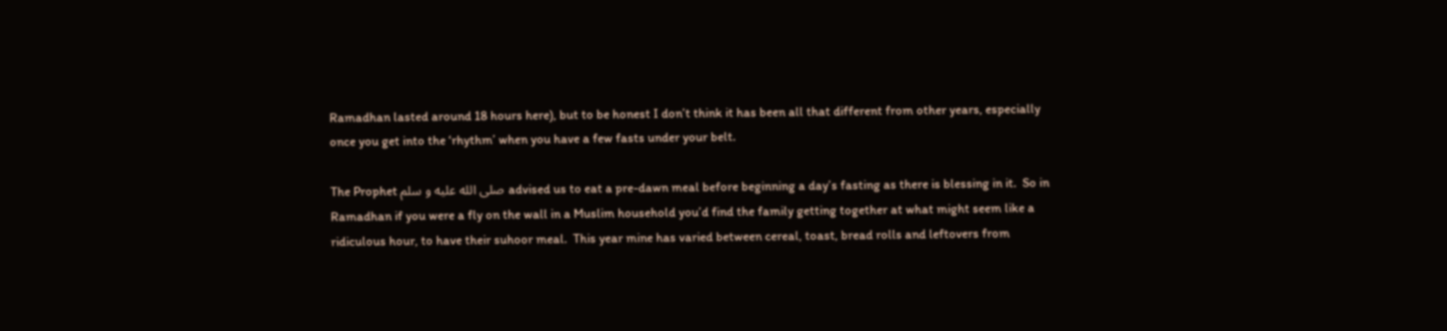Ramadhan lasted around 18 hours here), but to be honest I don’t think it has been all that different from other years, especially once you get into the ‘rhythm’ when you have a few fasts under your belt.

The Prophet صلى الله عليه و سلم advised us to eat a pre-dawn meal before beginning a day’s fasting as there is blessing in it.  So in Ramadhan if you were a fly on the wall in a Muslim household you’d find the family getting together at what might seem like a ridiculous hour, to have their suhoor meal.  This year mine has varied between cereal, toast, bread rolls and leftovers from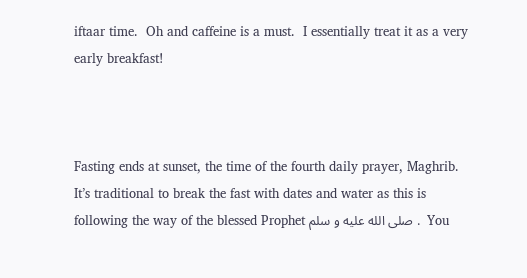iftaar time.  Oh and caffeine is a must.  I essentially treat it as a very early breakfast!



Fasting ends at sunset, the time of the fourth daily prayer, Maghrib.  It’s traditional to break the fast with dates and water as this is following the way of the blessed Prophet صلى الله عليه و سلم .  You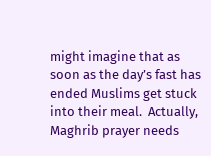might imagine that as soon as the day’s fast has ended Muslims get stuck into their meal.  Actually, Maghrib prayer needs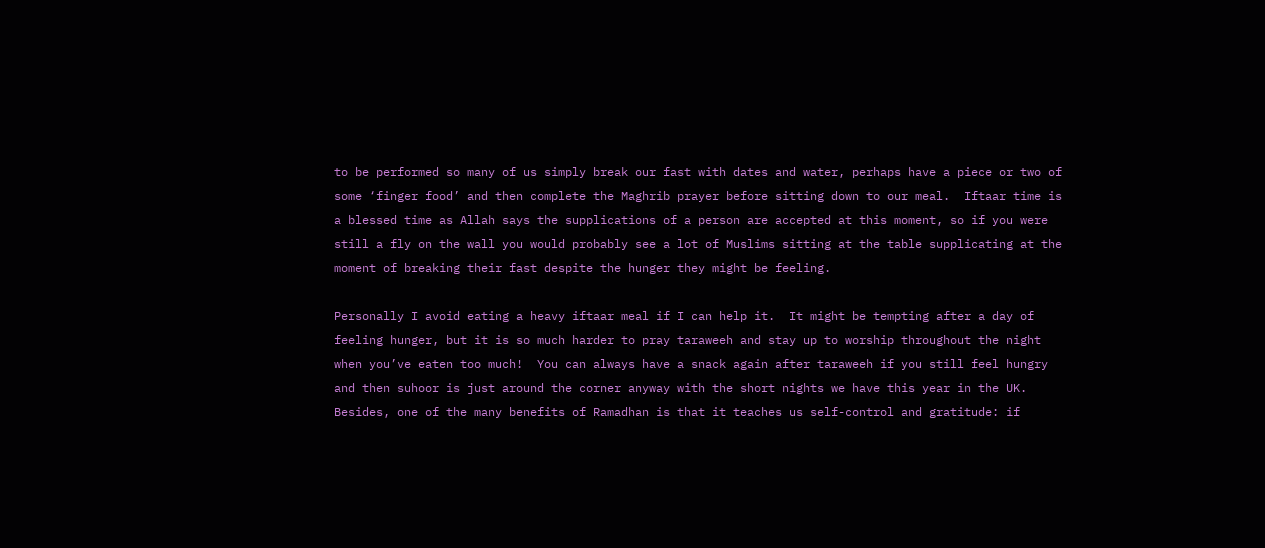to be performed so many of us simply break our fast with dates and water, perhaps have a piece or two of some ‘finger food’ and then complete the Maghrib prayer before sitting down to our meal.  Iftaar time is a blessed time as Allah says the supplications of a person are accepted at this moment, so if you were still a fly on the wall you would probably see a lot of Muslims sitting at the table supplicating at the moment of breaking their fast despite the hunger they might be feeling.

Personally I avoid eating a heavy iftaar meal if I can help it.  It might be tempting after a day of feeling hunger, but it is so much harder to pray taraweeh and stay up to worship throughout the night when you’ve eaten too much!  You can always have a snack again after taraweeh if you still feel hungry and then suhoor is just around the corner anyway with the short nights we have this year in the UK.  Besides, one of the many benefits of Ramadhan is that it teaches us self-control and gratitude: if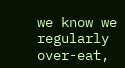we know we regularly over-eat,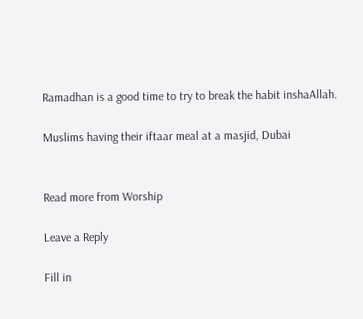Ramadhan is a good time to try to break the habit inshaAllah.

Muslims having their iftaar meal at a masjid, Dubai


Read more from Worship

Leave a Reply

Fill in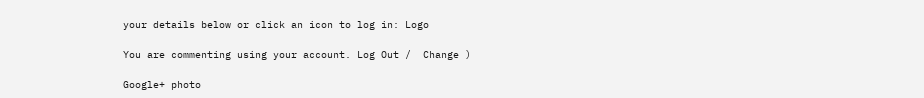your details below or click an icon to log in: Logo

You are commenting using your account. Log Out /  Change )

Google+ photo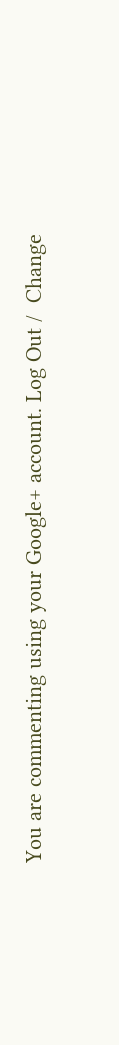You are commenting using your Google+ account. Log Out /  Change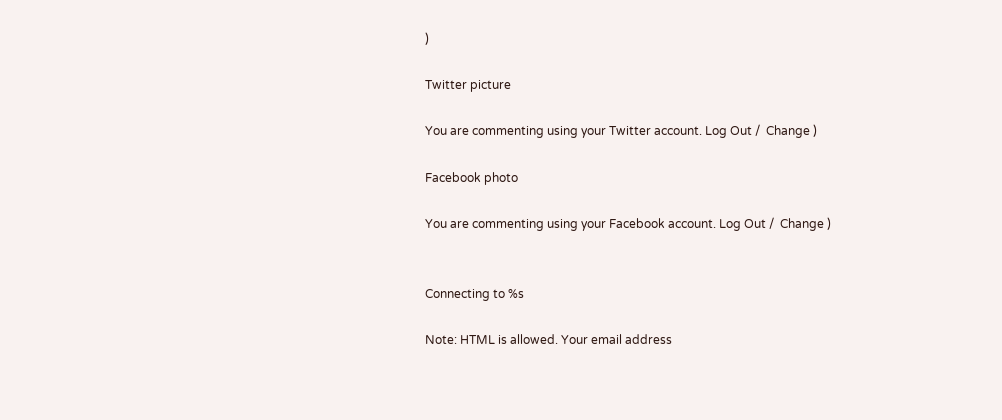)

Twitter picture

You are commenting using your Twitter account. Log Out /  Change )

Facebook photo

You are commenting using your Facebook account. Log Out /  Change )


Connecting to %s

Note: HTML is allowed. Your email address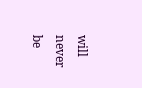will never be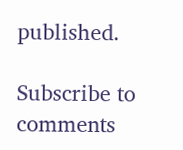published.

Subscribe to comments